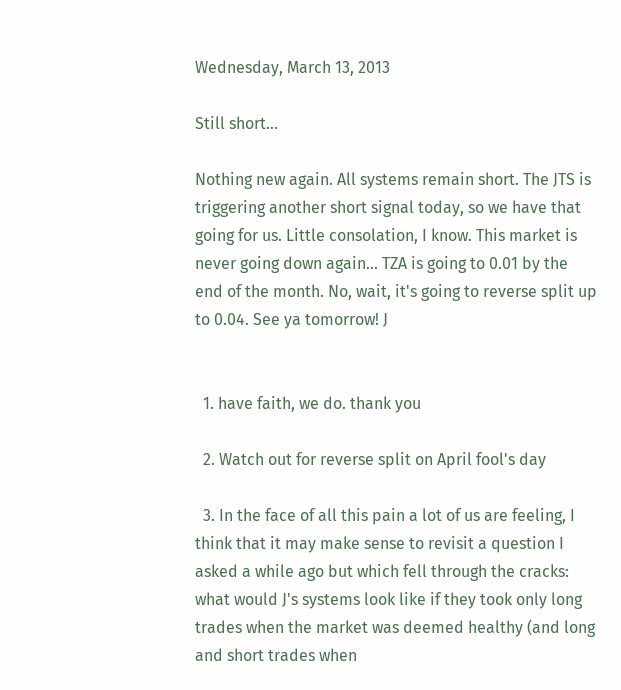Wednesday, March 13, 2013

Still short...

Nothing new again. All systems remain short. The JTS is triggering another short signal today, so we have that going for us. Little consolation, I know. This market is never going down again... TZA is going to 0.01 by the end of the month. No, wait, it's going to reverse split up to 0.04. See ya tomorrow! J


  1. have faith, we do. thank you

  2. Watch out for reverse split on April fool's day

  3. In the face of all this pain a lot of us are feeling, I think that it may make sense to revisit a question I asked a while ago but which fell through the cracks: what would J's systems look like if they took only long trades when the market was deemed healthy (and long and short trades when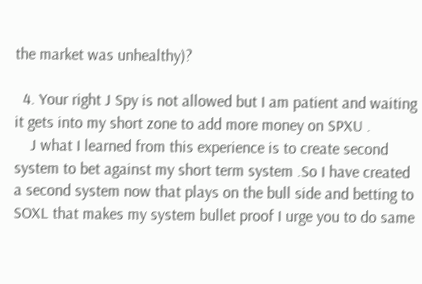the market was unhealthy)?

  4. Your right J Spy is not allowed but I am patient and waiting it gets into my short zone to add more money on SPXU .
    J what I learned from this experience is to create second system to bet against my short term system .So I have created a second system now that plays on the bull side and betting to SOXL that makes my system bullet proof I urge you to do same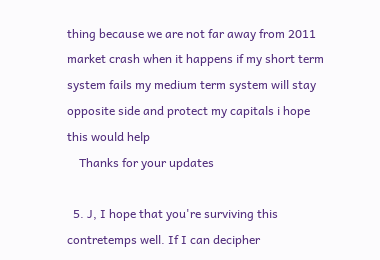thing because we are not far away from 2011 market crash when it happens if my short term system fails my medium term system will stay opposite side and protect my capitals i hope this would help
    Thanks for your updates

  5. J, I hope that you're surviving this contretemps well. If I can decipher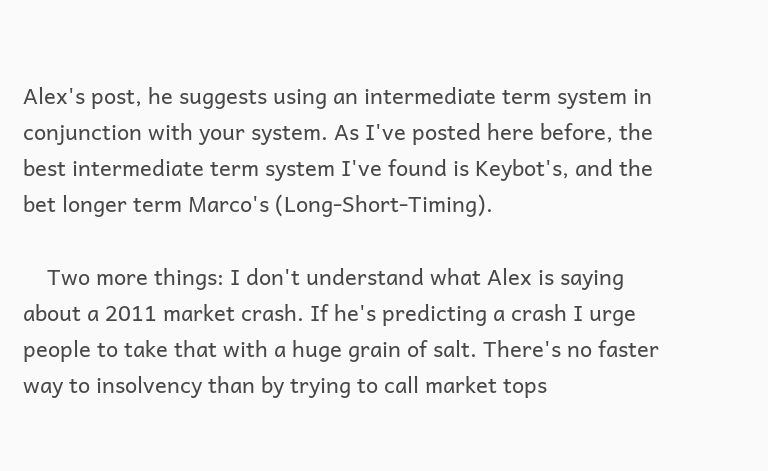Alex's post, he suggests using an intermediate term system in conjunction with your system. As I've posted here before, the best intermediate term system I've found is Keybot's, and the bet longer term Marco's (Long-Short-Timing).

    Two more things: I don't understand what Alex is saying about a 2011 market crash. If he's predicting a crash I urge people to take that with a huge grain of salt. There's no faster way to insolvency than by trying to call market tops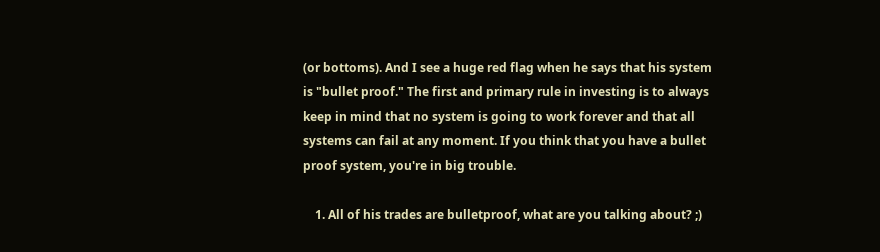(or bottoms). And I see a huge red flag when he says that his system is "bullet proof." The first and primary rule in investing is to always keep in mind that no system is going to work forever and that all systems can fail at any moment. If you think that you have a bullet proof system, you're in big trouble.

    1. All of his trades are bulletproof, what are you talking about? ;)